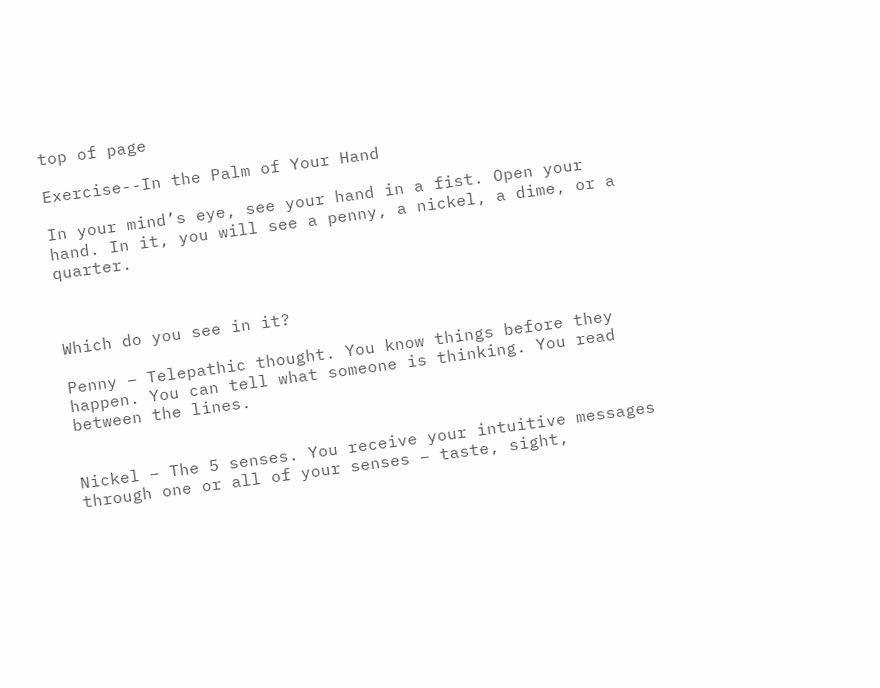top of page

Exercise--In the Palm of Your Hand

In your mind’s eye, see your hand in a fist. Open your hand. In it, you will see a penny, a nickel, a dime, or a quarter.



Which do you see in it?

Penny – Telepathic thought. You know things before they happen. You can tell what someone is thinking. You read between the lines.


Nickel – The 5 senses. You receive your intuitive messages through one or all of your senses – taste, sight,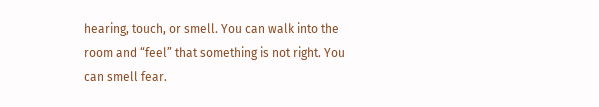hearing, touch, or smell. You can walk into the room and “feel” that something is not right. You can smell fear.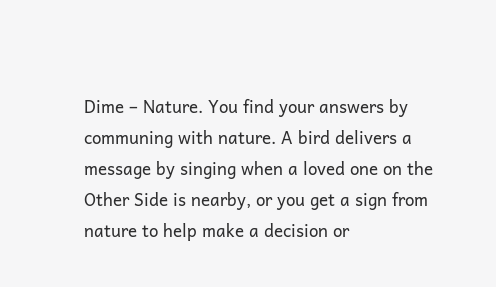Dime – Nature. You find your answers by communing with nature. A bird delivers a message by singing when a loved one on the Other Side is nearby, or you get a sign from nature to help make a decision or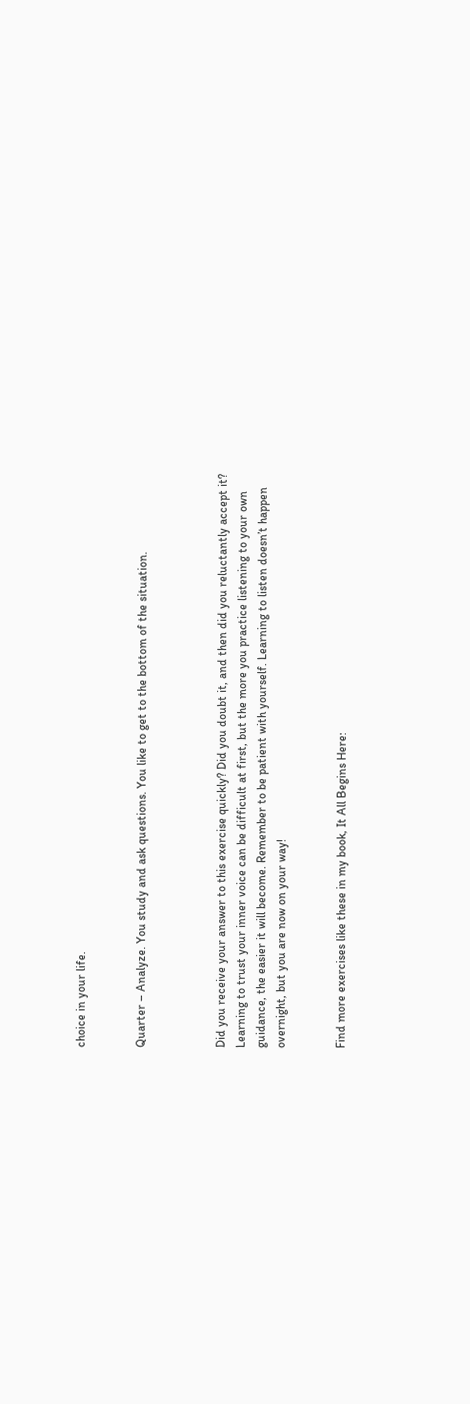choice in your life.


Quarter – Analyze. You study and ask questions. You like to get to the bottom of the situation.



Did you receive your answer to this exercise quickly? Did you doubt it, and then did you reluctantly accept it?  Learning to trust your inner voice can be difficult at first, but the more you practice listening to your own guidance, the easier it will become. Remember to be patient with yourself. Learning to listen doesn’t happen overnight, but you are now on your way!


Find more exercises like these in my book, It All Begins Here: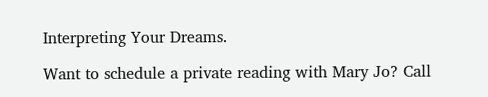Interpreting Your Dreams.

Want to schedule a private reading with Mary Jo? Call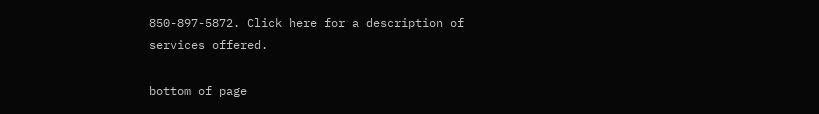850-897-5872. Click here for a description of services offered.

bottom of page